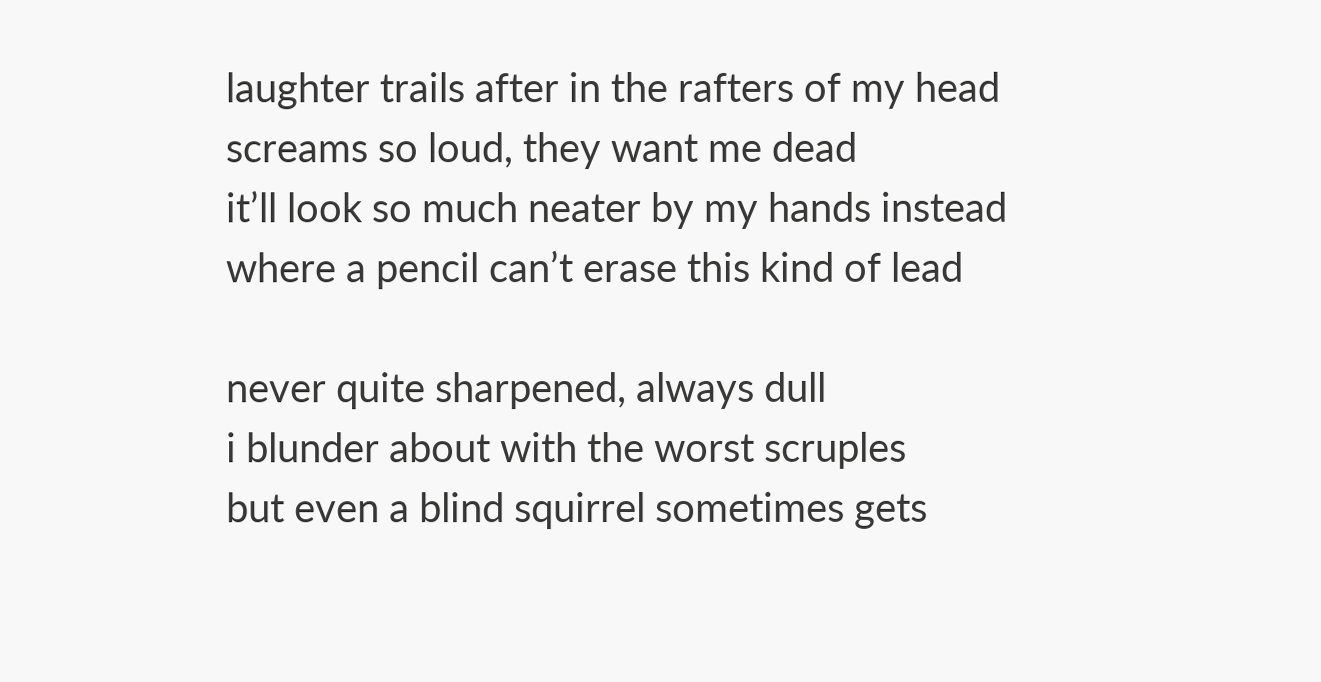laughter trails after in the rafters of my head
screams so loud, they want me dead
it’ll look so much neater by my hands instead
where a pencil can’t erase this kind of lead

never quite sharpened, always dull
i blunder about with the worst scruples
but even a blind squirrel sometimes gets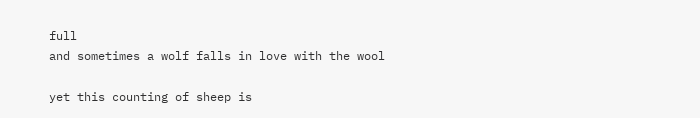full
and sometimes a wolf falls in love with the wool

yet this counting of sheep is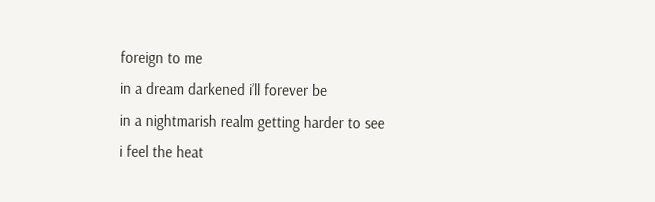foreign to me
in a dream darkened i’ll forever be
in a nightmarish realm getting harder to see
i feel the heat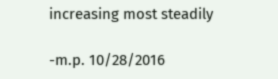increasing most steadily

-m.p. 10/28/2016